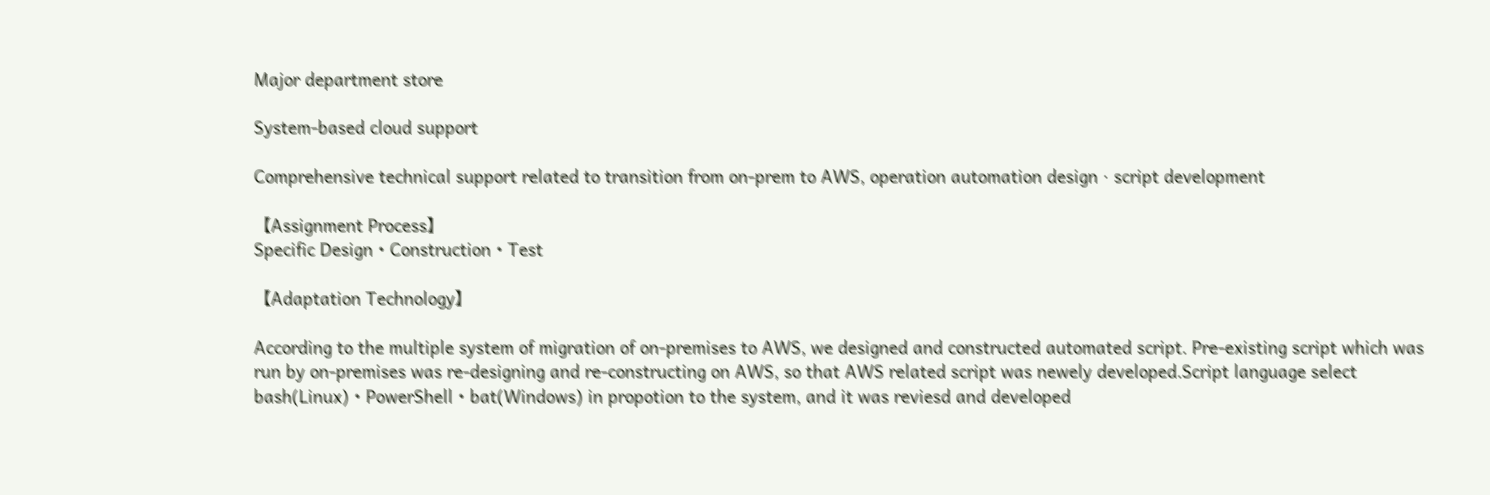Major department store

System-based cloud support

Comprehensive technical support related to transition from on-prem to AWS, operation automation design · script development

【Assignment Process】
Specific Design・Construction・Test

【Adaptation Technology】

According to the multiple system of migration of on-premises to AWS, we designed and constructed automated script. Pre-existing script which was run by on-premises was re-designing and re-constructing on AWS, so that AWS related script was newely developed.Script language select bash(Linux)・PowerShell・bat(Windows) in propotion to the system, and it was reviesd and developed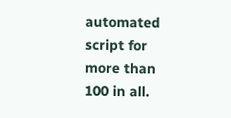automated script for more than 100 in all.